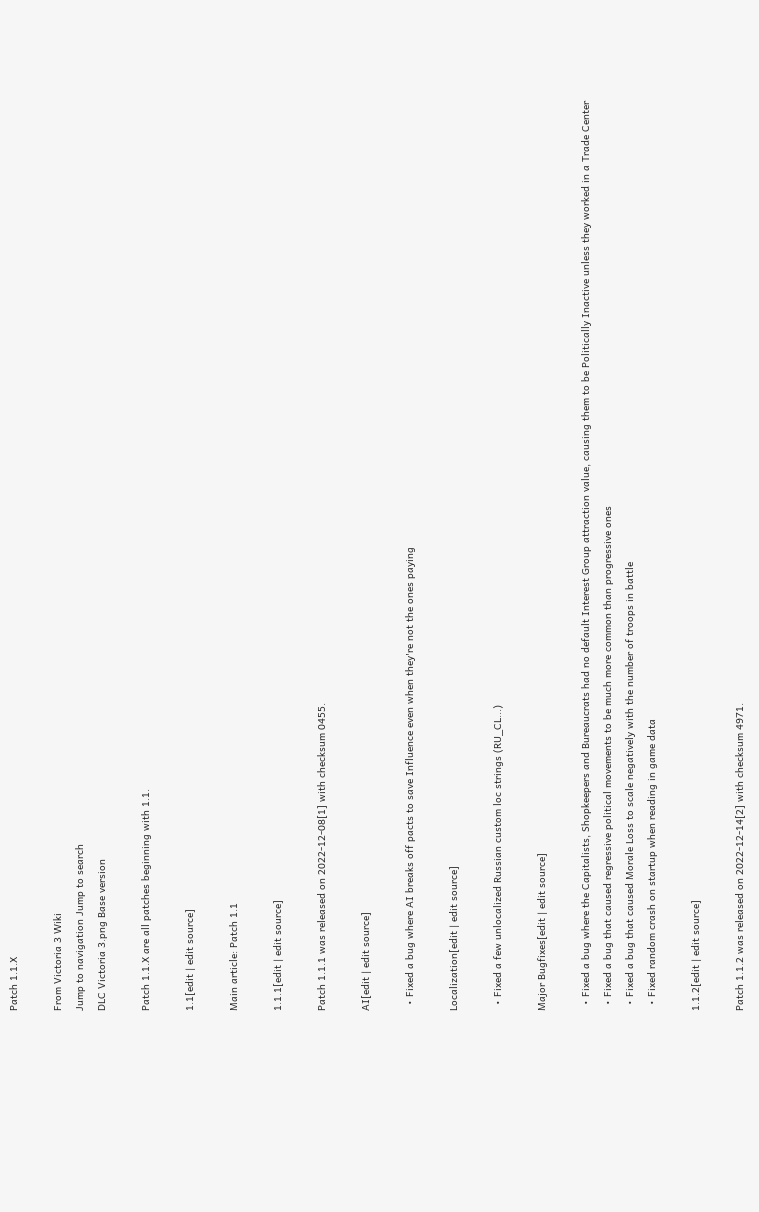Patch 1.1.X

From Victoria 3 Wiki
Jump to navigation Jump to search
DLC Victoria 3.png Base version

Patch 1.1.X are all patches beginning with 1.1.

1.1[edit | edit source]

Main article: Patch 1.1

1.1.1[edit | edit source]

Patch 1.1.1 was released on 2022-12-08[1] with checksum 0455.

AI[edit | edit source]

  • Fixed a bug where AI breaks off pacts to save Influence even when they're not the ones paying

Localization[edit | edit source]

  • Fixed a few unlocalized Russian custom loc strings (RU_CL...)

Major Bugfixes[edit | edit source]

  • Fixed a bug where the Capitalists, Shopkeepers and Bureaucrats had no default Interest Group attraction value, causing them to be Politically Inactive unless they worked in a Trade Center
  • Fixed a bug that caused regressive political movements to be much more common than progressive ones
  • Fixed a bug that caused Morale Loss to scale negatively with the number of troops in battle
  • Fixed random crash on startup when reading in game data

1.1.2[edit | edit source]

Patch 1.1.2 was released on 2022-12-14[2] with checksum 4971.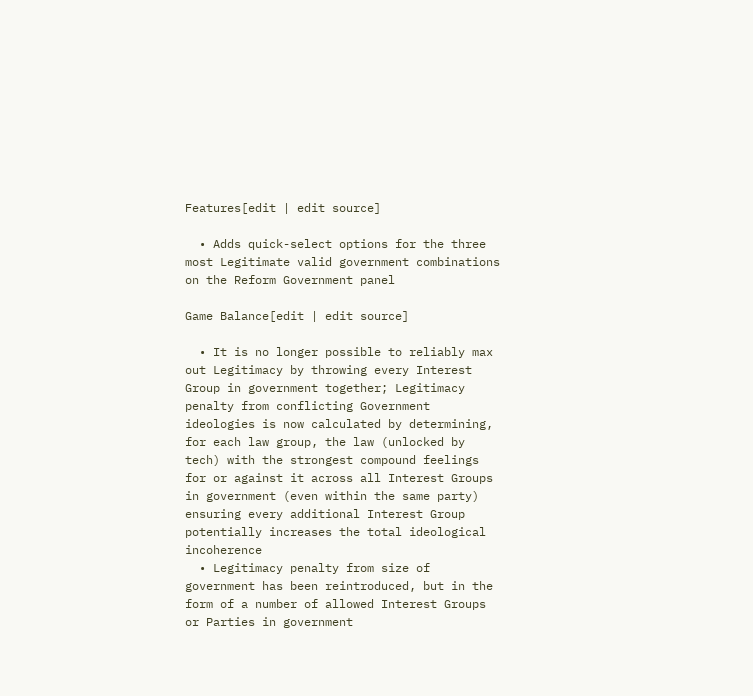Features[edit | edit source]

  • Adds quick-select options for the three most Legitimate valid government combinations on the Reform Government panel

Game Balance[edit | edit source]

  • It is no longer possible to reliably max out Legitimacy by throwing every Interest Group in government together; Legitimacy penalty from conflicting Government ideologies is now calculated by determining, for each law group, the law (unlocked by tech) with the strongest compound feelings for or against it across all Interest Groups in government (even within the same party) ensuring every additional Interest Group potentially increases the total ideological incoherence
  • Legitimacy penalty from size of government has been reintroduced, but in the form of a number of allowed Interest Groups or Parties in government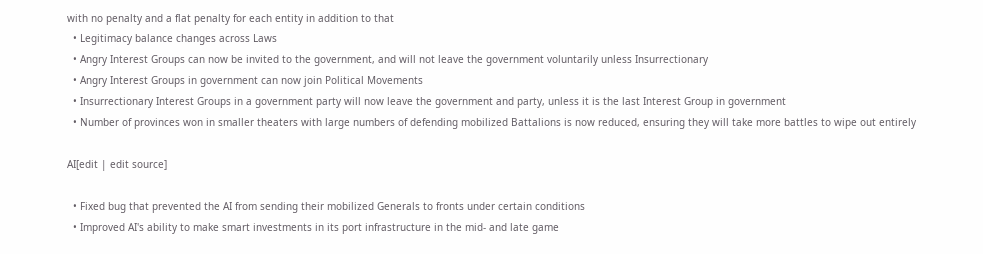with no penalty and a flat penalty for each entity in addition to that
  • Legitimacy balance changes across Laws
  • Angry Interest Groups can now be invited to the government, and will not leave the government voluntarily unless Insurrectionary
  • Angry Interest Groups in government can now join Political Movements
  • Insurrectionary Interest Groups in a government party will now leave the government and party, unless it is the last Interest Group in government
  • Number of provinces won in smaller theaters with large numbers of defending mobilized Battalions is now reduced, ensuring they will take more battles to wipe out entirely

AI[edit | edit source]

  • Fixed bug that prevented the AI from sending their mobilized Generals to fronts under certain conditions
  • Improved AI's ability to make smart investments in its port infrastructure in the mid- and late game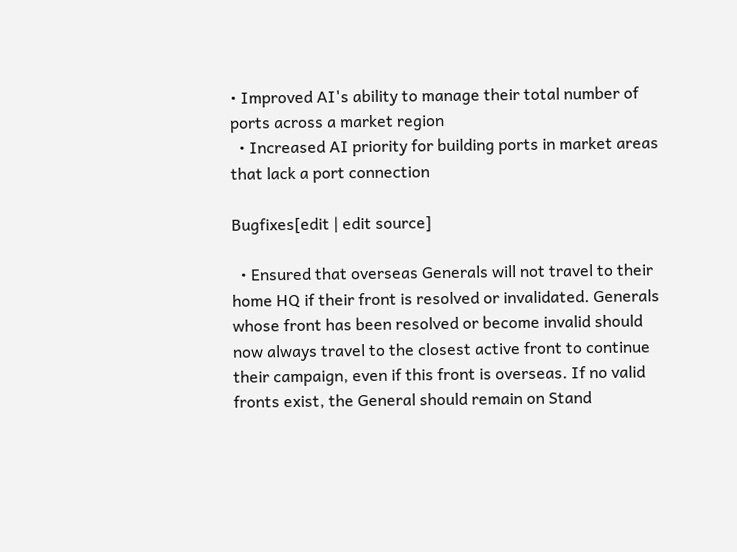• Improved AI's ability to manage their total number of ports across a market region
  • Increased AI priority for building ports in market areas that lack a port connection

Bugfixes[edit | edit source]

  • Ensured that overseas Generals will not travel to their home HQ if their front is resolved or invalidated. Generals whose front has been resolved or become invalid should now always travel to the closest active front to continue their campaign, even if this front is overseas. If no valid fronts exist, the General should remain on Stand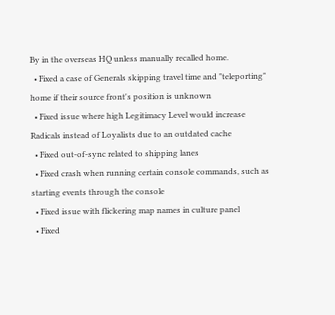By in the overseas HQ unless manually recalled home.
  • Fixed a case of Generals skipping travel time and "teleporting" home if their source front's position is unknown
  • Fixed issue where high Legitimacy Level would increase Radicals instead of Loyalists due to an outdated cache
  • Fixed out-of-sync related to shipping lanes
  • Fixed crash when running certain console commands, such as starting events through the console
  • Fixed issue with flickering map names in culture panel
  • Fixed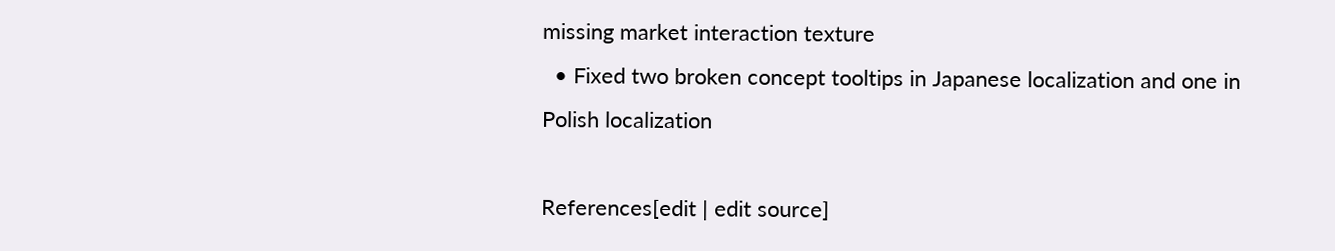missing market interaction texture
  • Fixed two broken concept tooltips in Japanese localization and one in Polish localization

References[edit | edit source]